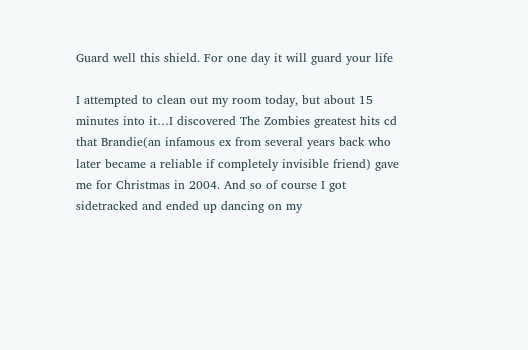Guard well this shield. For one day it will guard your life

I attempted to clean out my room today, but about 15 minutes into it…I discovered The Zombies greatest hits cd that Brandie(an infamous ex from several years back who later became a reliable if completely invisible friend) gave me for Christmas in 2004. And so of course I got sidetracked and ended up dancing on my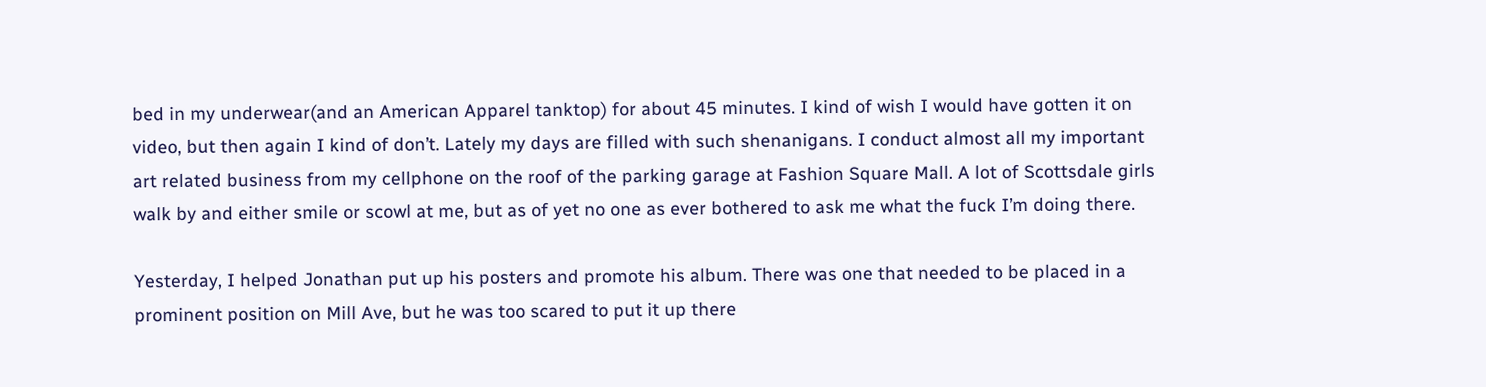bed in my underwear(and an American Apparel tanktop) for about 45 minutes. I kind of wish I would have gotten it on video, but then again I kind of don’t. Lately my days are filled with such shenanigans. I conduct almost all my important art related business from my cellphone on the roof of the parking garage at Fashion Square Mall. A lot of Scottsdale girls walk by and either smile or scowl at me, but as of yet no one as ever bothered to ask me what the fuck I’m doing there.

Yesterday, I helped Jonathan put up his posters and promote his album. There was one that needed to be placed in a prominent position on Mill Ave, but he was too scared to put it up there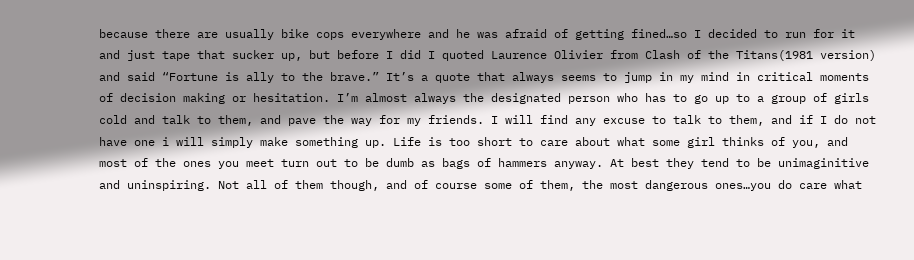because there are usually bike cops everywhere and he was afraid of getting fined…so I decided to run for it and just tape that sucker up, but before I did I quoted Laurence Olivier from Clash of the Titans(1981 version) and said “Fortune is ally to the brave.” It’s a quote that always seems to jump in my mind in critical moments of decision making or hesitation. I’m almost always the designated person who has to go up to a group of girls cold and talk to them, and pave the way for my friends. I will find any excuse to talk to them, and if I do not have one i will simply make something up. Life is too short to care about what some girl thinks of you, and most of the ones you meet turn out to be dumb as bags of hammers anyway. At best they tend to be unimaginitive and uninspiring. Not all of them though, and of course some of them, the most dangerous ones…you do care what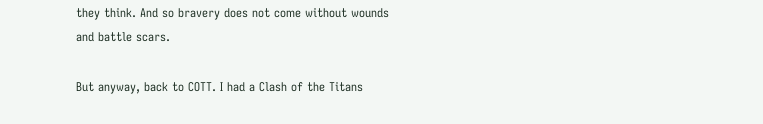they think. And so bravery does not come without wounds and battle scars.

But anyway, back to COTT. I had a Clash of the Titans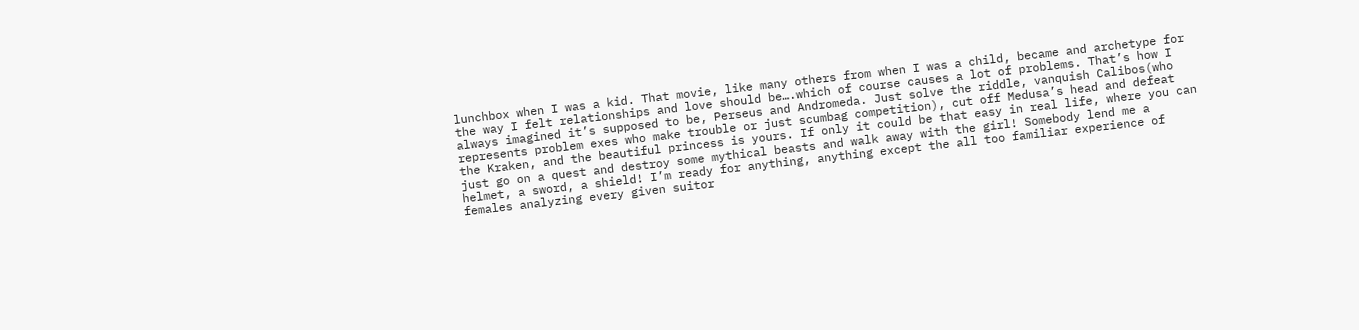lunchbox when I was a kid. That movie, like many others from when I was a child, became and archetype for the way I felt relationships and love should be….which of course causes a lot of problems. That’s how I always imagined it’s supposed to be, Perseus and Andromeda. Just solve the riddle, vanquish Calibos(who represents problem exes who make trouble or just scumbag competition), cut off Medusa’s head and defeat the Kraken, and the beautiful princess is yours. If only it could be that easy in real life, where you can just go on a quest and destroy some mythical beasts and walk away with the girl! Somebody lend me a helmet, a sword, a shield! I’m ready for anything, anything except the all too familiar experience of females analyzing every given suitor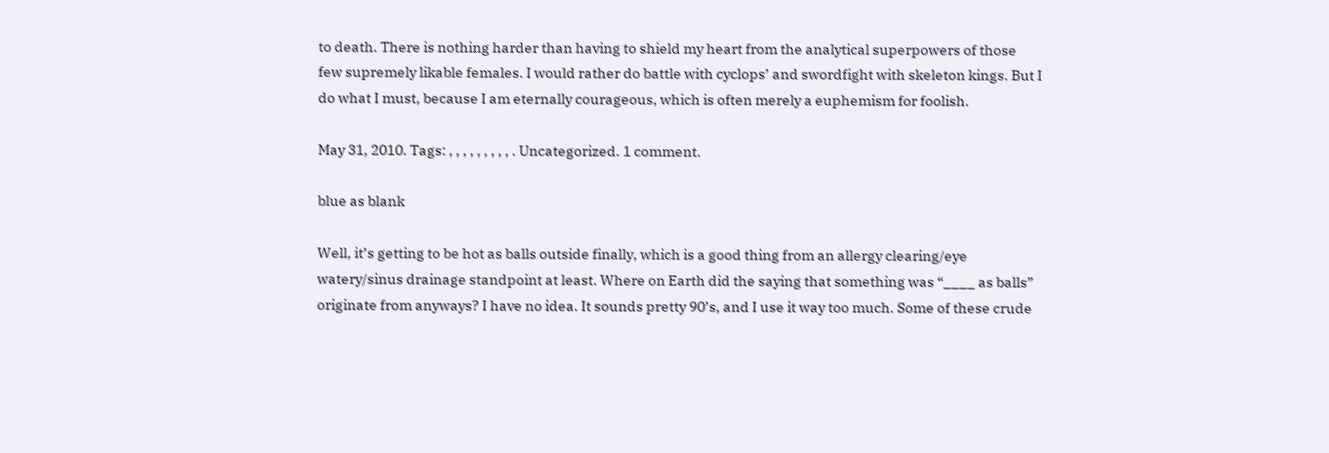to death. There is nothing harder than having to shield my heart from the analytical superpowers of those few supremely likable females. I would rather do battle with cyclops’ and swordfight with skeleton kings. But I do what I must, because I am eternally courageous, which is often merely a euphemism for foolish.

May 31, 2010. Tags: , , , , , , , , , . Uncategorized. 1 comment.

blue as blank

Well, it’s getting to be hot as balls outside finally, which is a good thing from an allergy clearing/eye watery/sinus drainage standpoint at least. Where on Earth did the saying that something was “____ as balls” originate from anyways? I have no idea. It sounds pretty 90’s, and I use it way too much. Some of these crude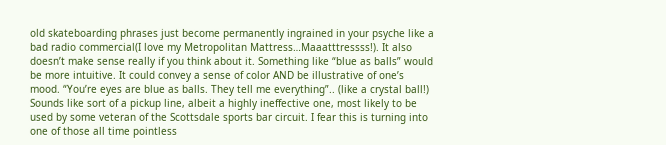old skateboarding phrases just become permanently ingrained in your psyche like a bad radio commercial(I love my Metropolitan Mattress…Maaatttressss!). It also doesn’t make sense really if you think about it. Something like “blue as balls” would be more intuitive. It could convey a sense of color AND be illustrative of one’s mood. “You’re eyes are blue as balls. They tell me everything”.. (like a crystal ball!) Sounds like sort of a pickup line, albeit a highly ineffective one, most likely to be used by some veteran of the Scottsdale sports bar circuit. I fear this is turning into one of those all time pointless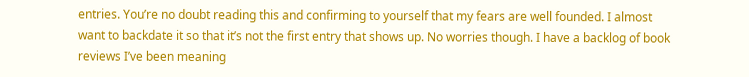entries. You’re no doubt reading this and confirming to yourself that my fears are well founded. I almost want to backdate it so that it’s not the first entry that shows up. No worries though. I have a backlog of book reviews I’ve been meaning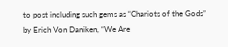to post including such gems as “Chariots of the Gods” by Erich Von Daniken, “We Are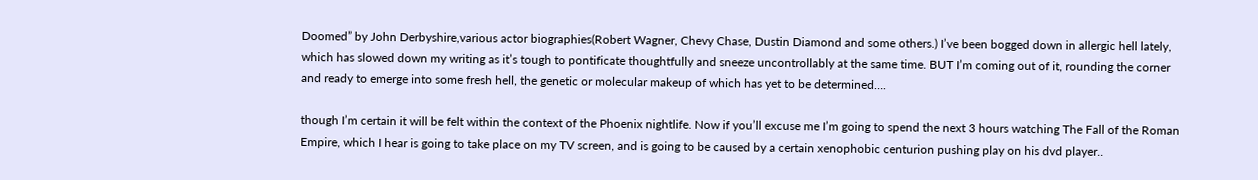Doomed” by John Derbyshire,various actor biographies(Robert Wagner, Chevy Chase, Dustin Diamond and some others.) I’ve been bogged down in allergic hell lately, which has slowed down my writing as it’s tough to pontificate thoughtfully and sneeze uncontrollably at the same time. BUT I’m coming out of it, rounding the corner and ready to emerge into some fresh hell, the genetic or molecular makeup of which has yet to be determined….

though I’m certain it will be felt within the context of the Phoenix nightlife. Now if you’ll excuse me I’m going to spend the next 3 hours watching The Fall of the Roman Empire, which I hear is going to take place on my TV screen, and is going to be caused by a certain xenophobic centurion pushing play on his dvd player..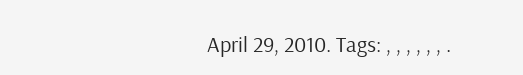April 29, 2010. Tags: , , , , , , .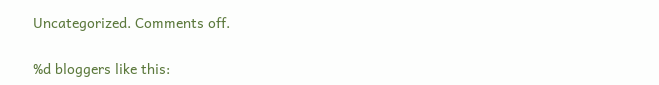Uncategorized. Comments off.

%d bloggers like this: